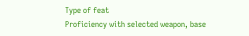Type of feat
Proficiency with selected weapon, base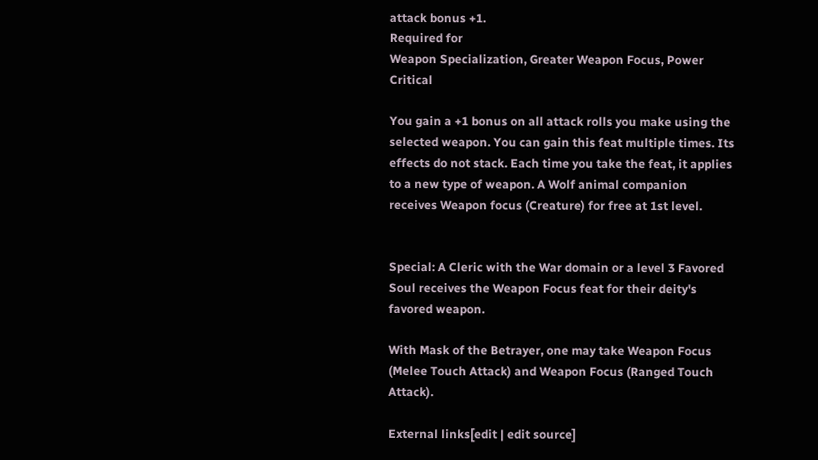attack bonus +1.
Required for
Weapon Specialization, Greater Weapon Focus, Power Critical

You gain a +1 bonus on all attack rolls you make using the selected weapon. You can gain this feat multiple times. Its effects do not stack. Each time you take the feat, it applies to a new type of weapon. A Wolf animal companion receives Weapon focus (Creature) for free at 1st level.


Special: A Cleric with the War domain or a level 3 Favored Soul receives the Weapon Focus feat for their deity's favored weapon.

With Mask of the Betrayer, one may take Weapon Focus (Melee Touch Attack) and Weapon Focus (Ranged Touch Attack).

External links[edit | edit source]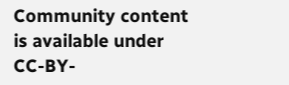Community content is available under CC-BY-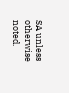SA unless otherwise noted.